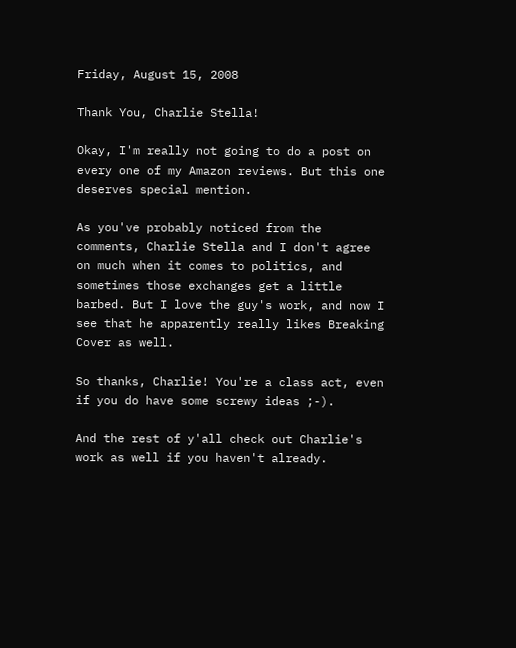Friday, August 15, 2008

Thank You, Charlie Stella!

Okay, I'm really not going to do a post on every one of my Amazon reviews. But this one deserves special mention.

As you've probably noticed from the comments, Charlie Stella and I don't agree on much when it comes to politics, and sometimes those exchanges get a little barbed. But I love the guy's work, and now I see that he apparently really likes Breaking Cover as well.

So thanks, Charlie! You're a class act, even if you do have some screwy ideas ;-).

And the rest of y'all check out Charlie's work as well if you haven't already.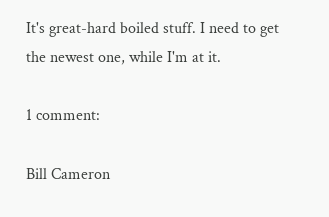It's great-hard boiled stuff. I need to get the newest one, while I'm at it.

1 comment:

Bill Cameron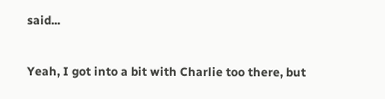said...

Yeah, I got into a bit with Charlie too there, but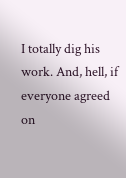I totally dig his work. And, hell, if everyone agreed on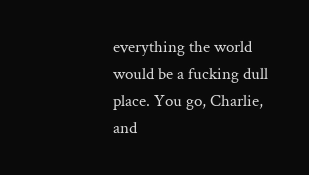everything the world would be a fucking dull place. You go, Charlie, and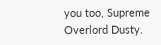you too, Supreme Overlord Dusty.